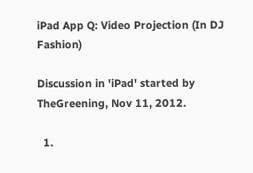iPad App Q: Video Projection (In DJ Fashion)

Discussion in 'iPad' started by TheGreening, Nov 11, 2012.

  1.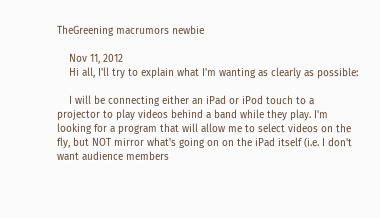TheGreening macrumors newbie

    Nov 11, 2012
    Hi all, I'll try to explain what I'm wanting as clearly as possible:

    I will be connecting either an iPad or iPod touch to a projector to play videos behind a band while they play. I'm looking for a program that will allow me to select videos on the fly, but NOT mirror what's going on on the iPad itself (i.e. I don't want audience members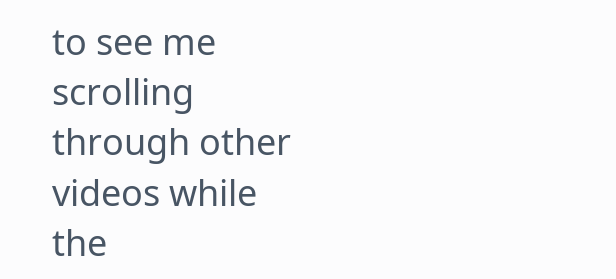to see me scrolling through other videos while the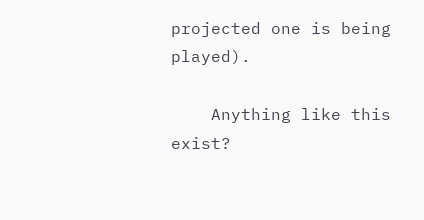projected one is being played).

    Anything like this exist?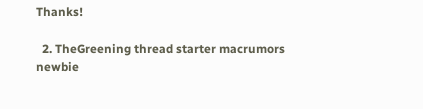Thanks!

  2. TheGreening thread starter macrumors newbie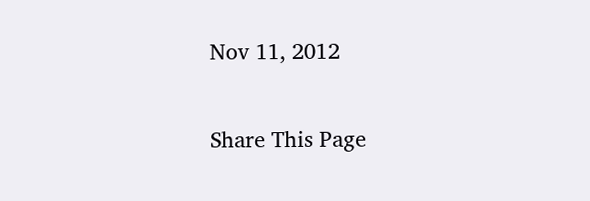Nov 11, 2012

Share This Page